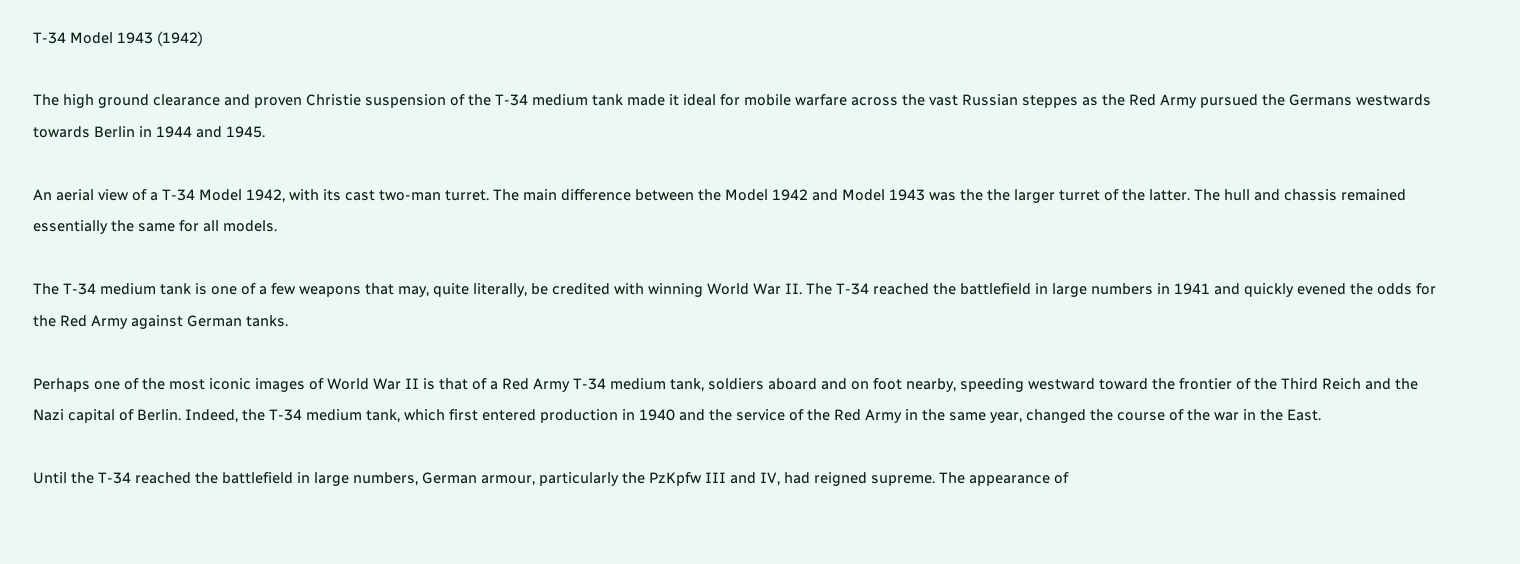T-34 Model 1943 (1942)

The high ground clearance and proven Christie suspension of the T-34 medium tank made it ideal for mobile warfare across the vast Russian steppes as the Red Army pursued the Germans westwards towards Berlin in 1944 and 1945.

An aerial view of a T-34 Model 1942, with its cast two-man turret. The main difference between the Model 1942 and Model 1943 was the the larger turret of the latter. The hull and chassis remained essentially the same for all models.

The T-34 medium tank is one of a few weapons that may, quite literally, be credited with winning World War II. The T-34 reached the battlefield in large numbers in 1941 and quickly evened the odds for the Red Army against German tanks.

Perhaps one of the most iconic images of World War II is that of a Red Army T-34 medium tank, soldiers aboard and on foot nearby, speeding westward toward the frontier of the Third Reich and the Nazi capital of Berlin. Indeed, the T-34 medium tank, which first entered production in 1940 and the service of the Red Army in the same year, changed the course of the war in the East.

Until the T-34 reached the battlefield in large numbers, German armour, particularly the PzKpfw III and IV, had reigned supreme. The appearance of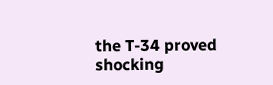the T-34 proved shocking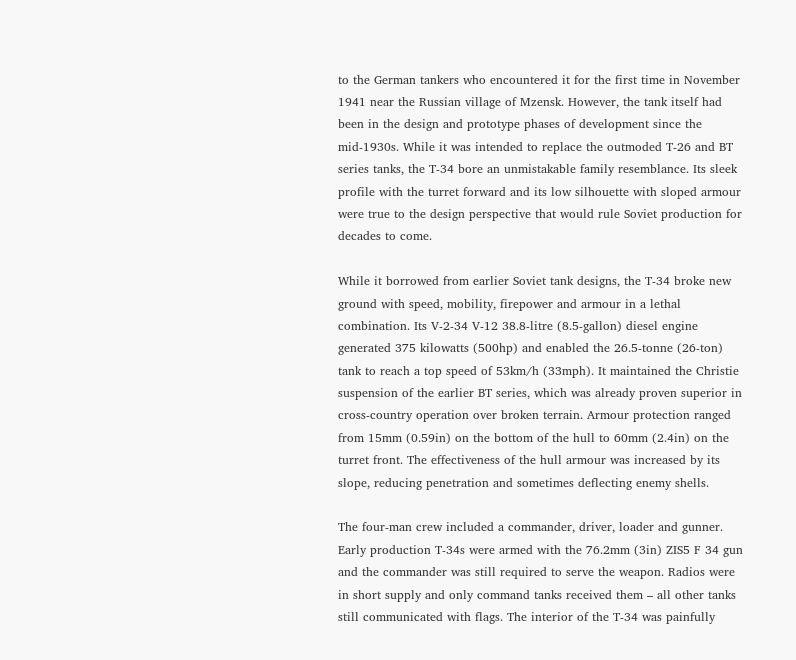to the German tankers who encountered it for the first time in November 1941 near the Russian village of Mzensk. However, the tank itself had been in the design and prototype phases of development since the mid-1930s. While it was intended to replace the outmoded T-26 and BT series tanks, the T-34 bore an unmistakable family resemblance. Its sleek profile with the turret forward and its low silhouette with sloped armour were true to the design perspective that would rule Soviet production for decades to come.

While it borrowed from earlier Soviet tank designs, the T-34 broke new ground with speed, mobility, firepower and armour in a lethal combination. Its V-2-34 V-12 38.8-litre (8.5-gallon) diesel engine generated 375 kilowatts (500hp) and enabled the 26.5-tonne (26-ton) tank to reach a top speed of 53km/h (33mph). It maintained the Christie suspension of the earlier BT series, which was already proven superior in cross-country operation over broken terrain. Armour protection ranged from 15mm (0.59in) on the bottom of the hull to 60mm (2.4in) on the turret front. The effectiveness of the hull armour was increased by its slope, reducing penetration and sometimes deflecting enemy shells.

The four-man crew included a commander, driver, loader and gunner. Early production T-34s were armed with the 76.2mm (3in) ZIS5 F 34 gun and the commander was still required to serve the weapon. Radios were in short supply and only command tanks received them – all other tanks still communicated with flags. The interior of the T-34 was painfully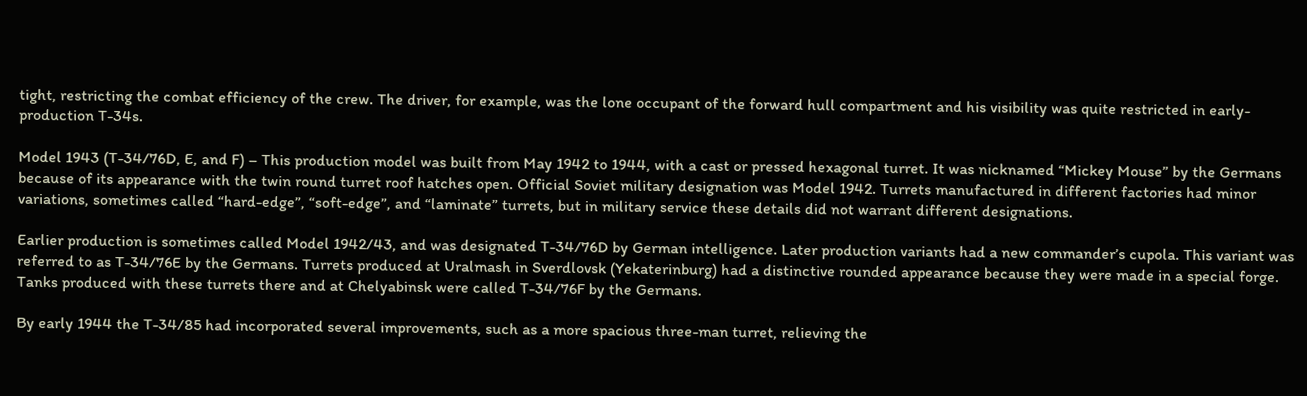tight, restricting the combat efficiency of the crew. The driver, for example, was the lone occupant of the forward hull compartment and his visibility was quite restricted in early-production T-34s.

Model 1943 (T-34/76D, E, and F) – This production model was built from May 1942 to 1944, with a cast or pressed hexagonal turret. It was nicknamed “Mickey Mouse” by the Germans because of its appearance with the twin round turret roof hatches open. Official Soviet military designation was Model 1942. Turrets manufactured in different factories had minor variations, sometimes called “hard-edge”, “soft-edge”, and “laminate” turrets, but in military service these details did not warrant different designations.

Earlier production is sometimes called Model 1942/43, and was designated T-34/76D by German intelligence. Later production variants had a new commander’s cupola. This variant was referred to as T-34/76E by the Germans. Turrets produced at Uralmash in Sverdlovsk (Yekaterinburg) had a distinctive rounded appearance because they were made in a special forge. Tanks produced with these turrets there and at Chelyabinsk were called T-34/76F by the Germans.

By early 1944 the T-34/85 had incorporated several improvements, such as a more spacious three-man turret, relieving the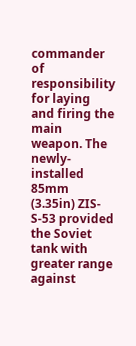commander of responsibility for laying and firing the main weapon. The newly-installed 85mm (3.35in) ZIS-S-53 provided the Soviet tank with greater range against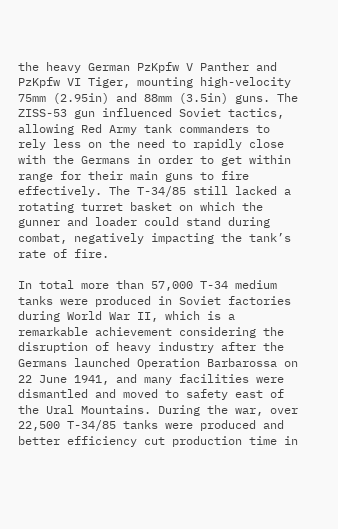the heavy German PzKpfw V Panther and PzKpfw VI Tiger, mounting high-velocity 75mm (2.95in) and 88mm (3.5in) guns. The ZISS-53 gun influenced Soviet tactics, allowing Red Army tank commanders to rely less on the need to rapidly close with the Germans in order to get within range for their main guns to fire effectively. The T-34/85 still lacked a rotating turret basket on which the gunner and loader could stand during combat, negatively impacting the tank’s rate of fire.

In total more than 57,000 T-34 medium tanks were produced in Soviet factories during World War II, which is a remarkable achievement considering the disruption of heavy industry after the Germans launched Operation Barbarossa on 22 June 1941, and many facilities were dismantled and moved to safety east of the Ural Mountains. During the war, over 22,500 T-34/85 tanks were produced and better efficiency cut production time in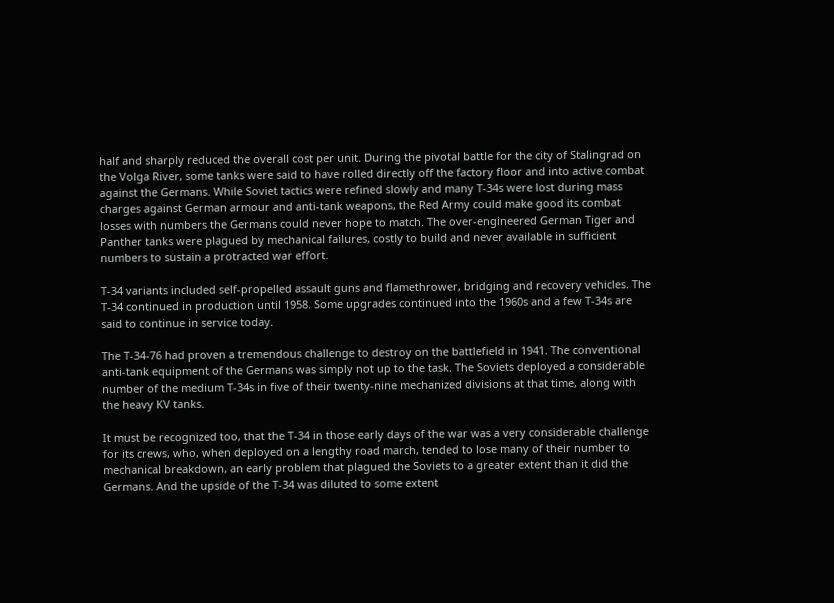half and sharply reduced the overall cost per unit. During the pivotal battle for the city of Stalingrad on the Volga River, some tanks were said to have rolled directly off the factory floor and into active combat against the Germans. While Soviet tactics were refined slowly and many T-34s were lost during mass charges against German armour and anti-tank weapons, the Red Army could make good its combat losses with numbers the Germans could never hope to match. The over-engineered German Tiger and Panther tanks were plagued by mechanical failures, costly to build and never available in sufficient numbers to sustain a protracted war effort.

T-34 variants included self-propelled assault guns and flamethrower, bridging and recovery vehicles. The T-34 continued in production until 1958. Some upgrades continued into the 1960s and a few T-34s are said to continue in service today.

The T-34-76 had proven a tremendous challenge to destroy on the battlefield in 1941. The conventional anti-tank equipment of the Germans was simply not up to the task. The Soviets deployed a considerable number of the medium T-34s in five of their twenty-nine mechanized divisions at that time, along with the heavy KV tanks.

It must be recognized too, that the T-34 in those early days of the war was a very considerable challenge for its crews, who, when deployed on a lengthy road march, tended to lose many of their number to mechanical breakdown, an early problem that plagued the Soviets to a greater extent than it did the Germans. And the upside of the T-34 was diluted to some extent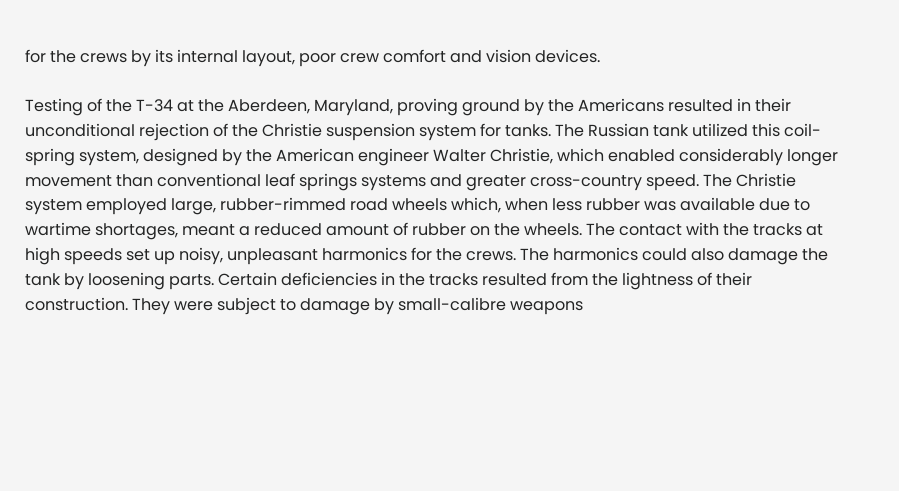for the crews by its internal layout, poor crew comfort and vision devices.

Testing of the T-34 at the Aberdeen, Maryland, proving ground by the Americans resulted in their unconditional rejection of the Christie suspension system for tanks. The Russian tank utilized this coil-spring system, designed by the American engineer Walter Christie, which enabled considerably longer movement than conventional leaf springs systems and greater cross-country speed. The Christie system employed large, rubber-rimmed road wheels which, when less rubber was available due to wartime shortages, meant a reduced amount of rubber on the wheels. The contact with the tracks at high speeds set up noisy, unpleasant harmonics for the crews. The harmonics could also damage the tank by loosening parts. Certain deficiencies in the tracks resulted from the lightness of their construction. They were subject to damage by small-calibre weapons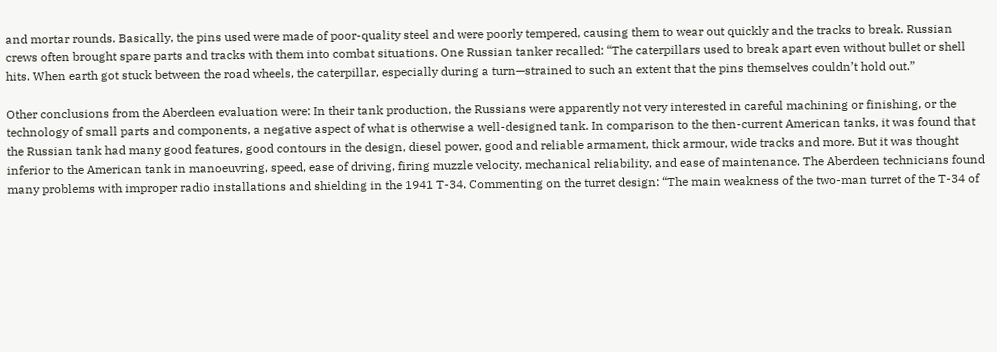and mortar rounds. Basically, the pins used were made of poor-quality steel and were poorly tempered, causing them to wear out quickly and the tracks to break. Russian crews often brought spare parts and tracks with them into combat situations. One Russian tanker recalled: “The caterpillars used to break apart even without bullet or shell hits. When earth got stuck between the road wheels, the caterpillar, especially during a turn—strained to such an extent that the pins themselves couldn’t hold out.”

Other conclusions from the Aberdeen evaluation were: In their tank production, the Russians were apparently not very interested in careful machining or finishing, or the technology of small parts and components, a negative aspect of what is otherwise a well-designed tank. In comparison to the then-current American tanks, it was found that the Russian tank had many good features, good contours in the design, diesel power, good and reliable armament, thick armour, wide tracks and more. But it was thought inferior to the American tank in manoeuvring, speed, ease of driving, firing muzzle velocity, mechanical reliability, and ease of maintenance. The Aberdeen technicians found many problems with improper radio installations and shielding in the 1941 T-34. Commenting on the turret design: “The main weakness of the two-man turret of the T-34 of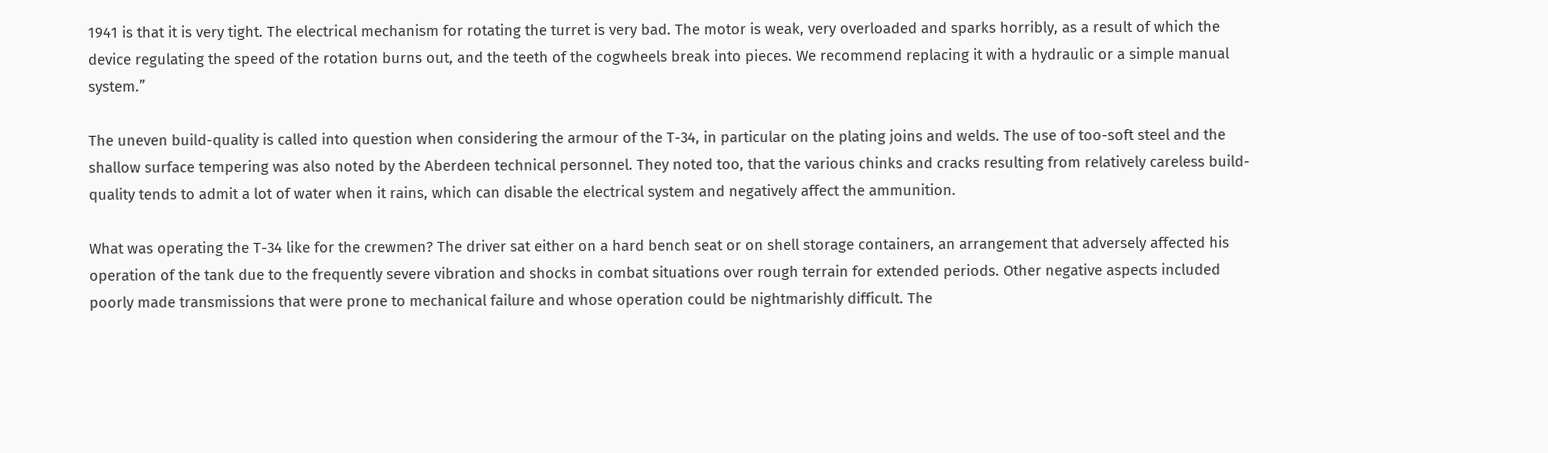1941 is that it is very tight. The electrical mechanism for rotating the turret is very bad. The motor is weak, very overloaded and sparks horribly, as a result of which the device regulating the speed of the rotation burns out, and the teeth of the cogwheels break into pieces. We recommend replacing it with a hydraulic or a simple manual system.”

The uneven build-quality is called into question when considering the armour of the T-34, in particular on the plating joins and welds. The use of too-soft steel and the shallow surface tempering was also noted by the Aberdeen technical personnel. They noted too, that the various chinks and cracks resulting from relatively careless build-quality tends to admit a lot of water when it rains, which can disable the electrical system and negatively affect the ammunition.

What was operating the T-34 like for the crewmen? The driver sat either on a hard bench seat or on shell storage containers, an arrangement that adversely affected his operation of the tank due to the frequently severe vibration and shocks in combat situations over rough terrain for extended periods. Other negative aspects included poorly made transmissions that were prone to mechanical failure and whose operation could be nightmarishly difficult. The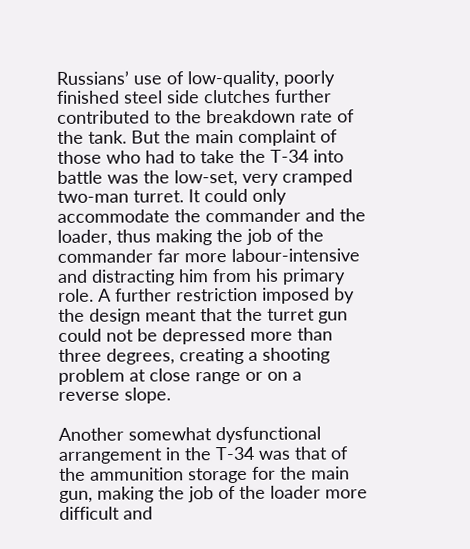Russians’ use of low-quality, poorly finished steel side clutches further contributed to the breakdown rate of the tank. But the main complaint of those who had to take the T-34 into battle was the low-set, very cramped two-man turret. It could only accommodate the commander and the loader, thus making the job of the commander far more labour-intensive and distracting him from his primary role. A further restriction imposed by the design meant that the turret gun could not be depressed more than three degrees, creating a shooting problem at close range or on a reverse slope.

Another somewhat dysfunctional arrangement in the T-34 was that of the ammunition storage for the main gun, making the job of the loader more difficult and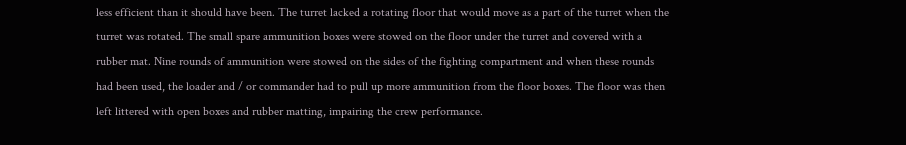less efficient than it should have been. The turret lacked a rotating floor that would move as a part of the turret when the turret was rotated. The small spare ammunition boxes were stowed on the floor under the turret and covered with a rubber mat. Nine rounds of ammunition were stowed on the sides of the fighting compartment and when these rounds had been used, the loader and / or commander had to pull up more ammunition from the floor boxes. The floor was then left littered with open boxes and rubber matting, impairing the crew performance.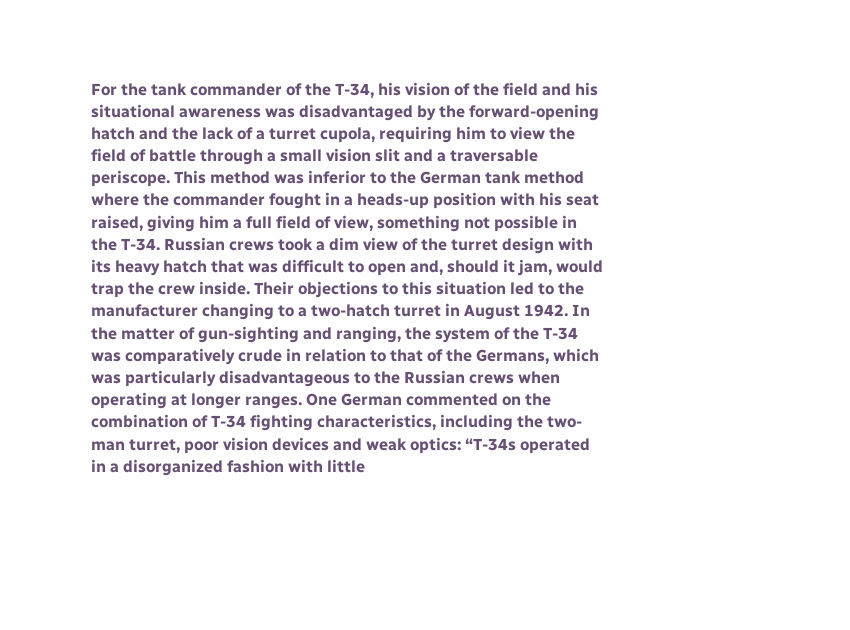For the tank commander of the T-34, his vision of the field and his situational awareness was disadvantaged by the forward-opening hatch and the lack of a turret cupola, requiring him to view the field of battle through a small vision slit and a traversable periscope. This method was inferior to the German tank method where the commander fought in a heads-up position with his seat raised, giving him a full field of view, something not possible in the T-34. Russian crews took a dim view of the turret design with its heavy hatch that was difficult to open and, should it jam, would trap the crew inside. Their objections to this situation led to the manufacturer changing to a two-hatch turret in August 1942. In the matter of gun-sighting and ranging, the system of the T-34 was comparatively crude in relation to that of the Germans, which was particularly disadvantageous to the Russian crews when operating at longer ranges. One German commented on the combination of T-34 fighting characteristics, including the two-man turret, poor vision devices and weak optics: “T-34s operated in a disorganized fashion with little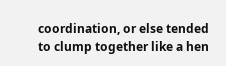coordination, or else tended to clump together like a hen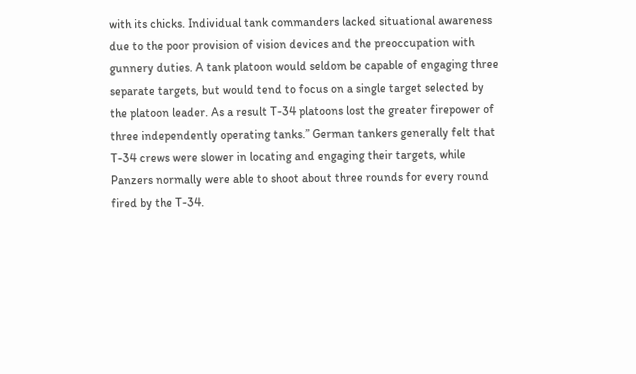with its chicks. Individual tank commanders lacked situational awareness due to the poor provision of vision devices and the preoccupation with gunnery duties. A tank platoon would seldom be capable of engaging three separate targets, but would tend to focus on a single target selected by the platoon leader. As a result T-34 platoons lost the greater firepower of three independently operating tanks.” German tankers generally felt that T-34 crews were slower in locating and engaging their targets, while Panzers normally were able to shoot about three rounds for every round fired by the T-34.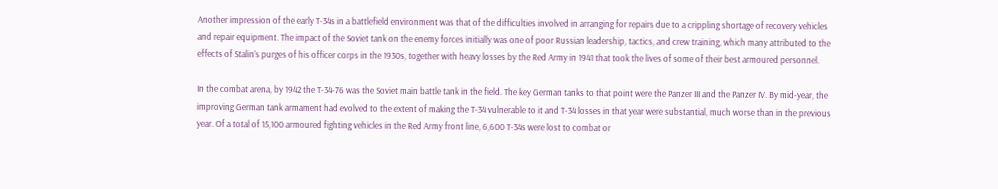Another impression of the early T-34s in a battlefield environment was that of the difficulties involved in arranging for repairs due to a crippling shortage of recovery vehicles and repair equipment. The impact of the Soviet tank on the enemy forces initially was one of poor Russian leadership, tactics, and crew training, which many attributed to the effects of Stalin’s purges of his officer corps in the 1930s, together with heavy losses by the Red Army in 1941 that took the lives of some of their best armoured personnel.

In the combat arena, by 1942 the T-34-76 was the Soviet main battle tank in the field. The key German tanks to that point were the Panzer III and the Panzer IV. By mid-year, the improving German tank armament had evolved to the extent of making the T-34 vulnerable to it and T-34 losses in that year were substantial, much worse than in the previous year. Of a total of 15,100 armoured fighting vehicles in the Red Army front line, 6,600 T-34s were lost to combat or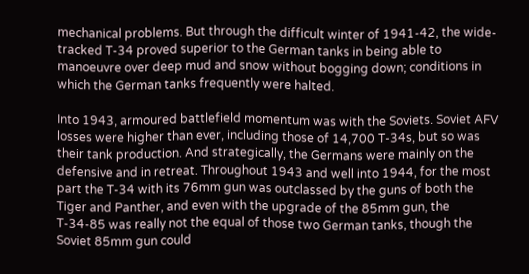mechanical problems. But through the difficult winter of 1941-42, the wide-tracked T-34 proved superior to the German tanks in being able to manoeuvre over deep mud and snow without bogging down; conditions in which the German tanks frequently were halted.

Into 1943, armoured battlefield momentum was with the Soviets. Soviet AFV losses were higher than ever, including those of 14,700 T-34s, but so was their tank production. And strategically, the Germans were mainly on the defensive and in retreat. Throughout 1943 and well into 1944, for the most part the T-34 with its 76mm gun was outclassed by the guns of both the Tiger and Panther, and even with the upgrade of the 85mm gun, the T-34-85 was really not the equal of those two German tanks, though the Soviet 85mm gun could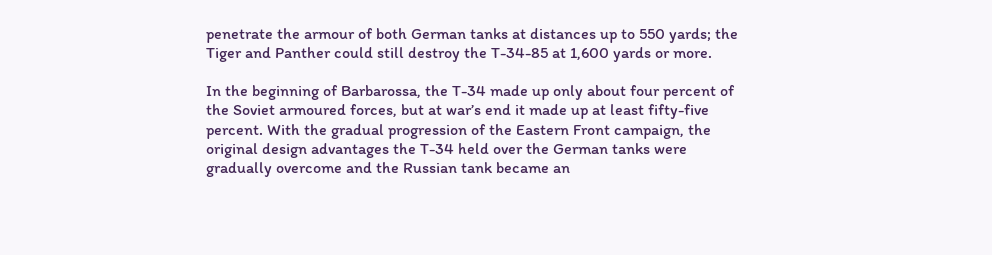penetrate the armour of both German tanks at distances up to 550 yards; the Tiger and Panther could still destroy the T-34-85 at 1,600 yards or more.

In the beginning of Barbarossa, the T-34 made up only about four percent of the Soviet armoured forces, but at war’s end it made up at least fifty-five percent. With the gradual progression of the Eastern Front campaign, the original design advantages the T-34 held over the German tanks were gradually overcome and the Russian tank became an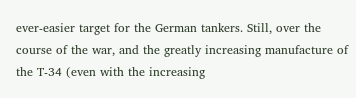ever-easier target for the German tankers. Still, over the course of the war, and the greatly increasing manufacture of the T-34 (even with the increasing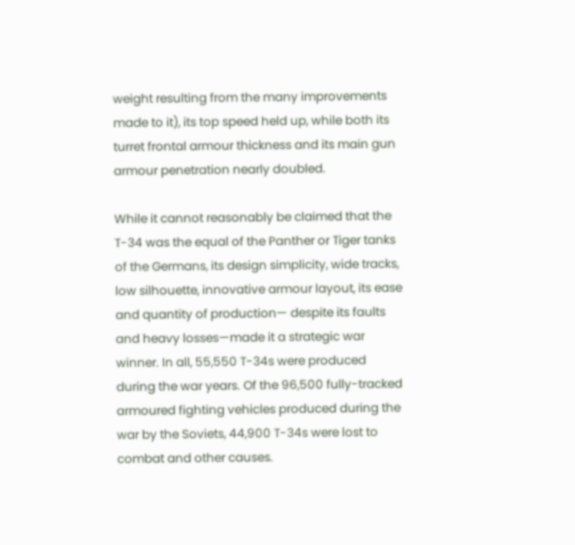weight resulting from the many improvements made to it), its top speed held up, while both its turret frontal armour thickness and its main gun armour penetration nearly doubled.

While it cannot reasonably be claimed that the T-34 was the equal of the Panther or Tiger tanks of the Germans, its design simplicity, wide tracks, low silhouette, innovative armour layout, its ease and quantity of production— despite its faults and heavy losses—made it a strategic war winner. In all, 55,550 T-34s were produced during the war years. Of the 96,500 fully-tracked armoured fighting vehicles produced during the war by the Soviets, 44,900 T-34s were lost to combat and other causes.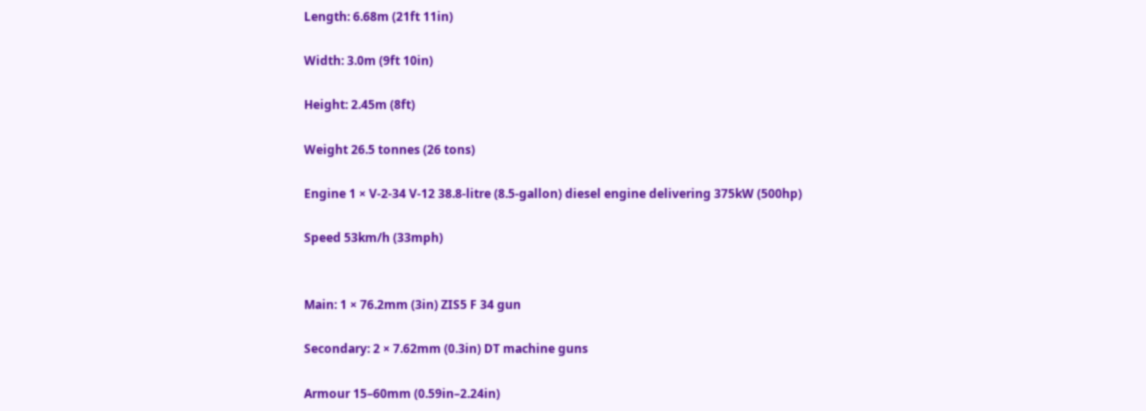Length: 6.68m (21ft 11in)

Width: 3.0m (9ft 10in)

Height: 2.45m (8ft)

Weight 26.5 tonnes (26 tons)

Engine 1 × V-2-34 V-12 38.8-litre (8.5-gallon) diesel engine delivering 375kW (500hp)

Speed 53km/h (33mph)


Main: 1 × 76.2mm (3in) ZIS5 F 34 gun

Secondary: 2 × 7.62mm (0.3in) DT machine guns

Armour 15–60mm (0.59in–2.24in)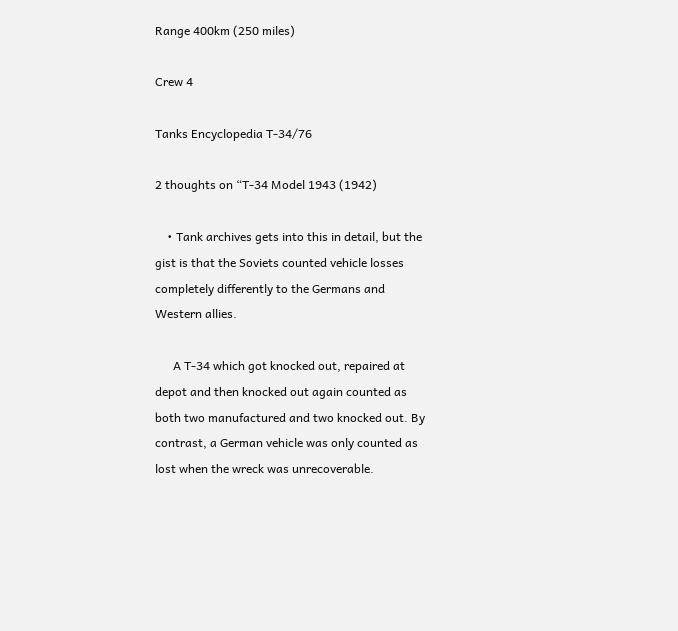Range 400km (250 miles)

Crew 4

Tanks Encyclopedia T-34/76

2 thoughts on “T-34 Model 1943 (1942)

    • Tank archives gets into this in detail, but the gist is that the Soviets counted vehicle losses completely differently to the Germans and Western allies.

      A T-34 which got knocked out, repaired at depot and then knocked out again counted as both two manufactured and two knocked out. By contrast, a German vehicle was only counted as lost when the wreck was unrecoverable.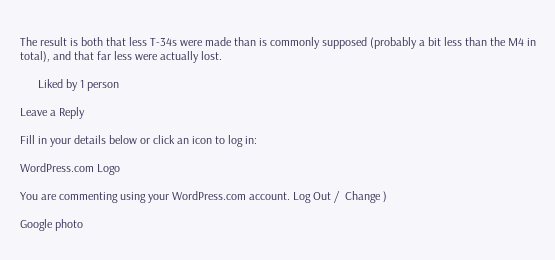The result is both that less T-34s were made than is commonly supposed (probably a bit less than the M4 in total), and that far less were actually lost.

      Liked by 1 person

Leave a Reply

Fill in your details below or click an icon to log in:

WordPress.com Logo

You are commenting using your WordPress.com account. Log Out /  Change )

Google photo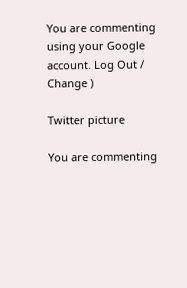You are commenting using your Google account. Log Out /  Change )

Twitter picture

You are commenting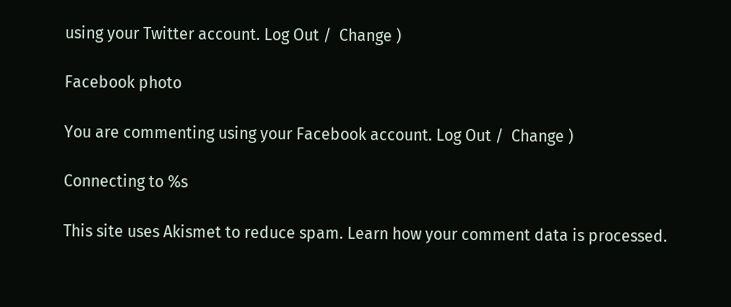using your Twitter account. Log Out /  Change )

Facebook photo

You are commenting using your Facebook account. Log Out /  Change )

Connecting to %s

This site uses Akismet to reduce spam. Learn how your comment data is processed.